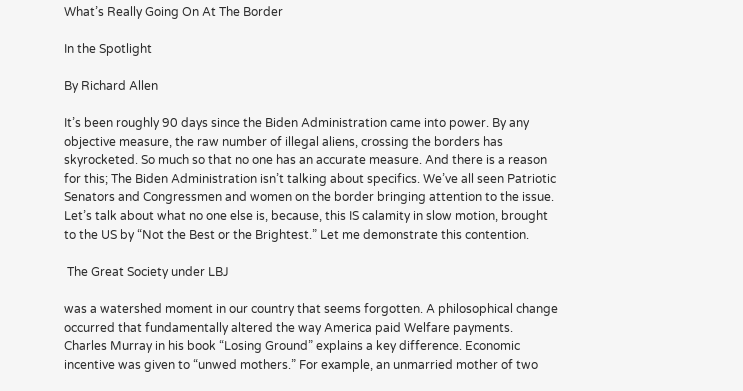What’s Really Going On At The Border

In the Spotlight

By Richard Allen

It’s been roughly 90 days since the Biden Administration came into power. By any objective measure, the raw number of illegal aliens, crossing the borders has skyrocketed. So much so that no one has an accurate measure. And there is a reason for this; The Biden Administration isn’t talking about specifics. We’ve all seen Patriotic Senators and Congressmen and women on the border bringing attention to the issue. Let’s talk about what no one else is, because, this IS calamity in slow motion, brought to the US by “Not the Best or the Brightest.” Let me demonstrate this contention.

 The Great Society under LBJ

was a watershed moment in our country that seems forgotten. A philosophical change occurred that fundamentally altered the way America paid Welfare payments. Charles Murray in his book “Losing Ground” explains a key difference. Economic incentive was given to “unwed mothers.” For example, an unmarried mother of two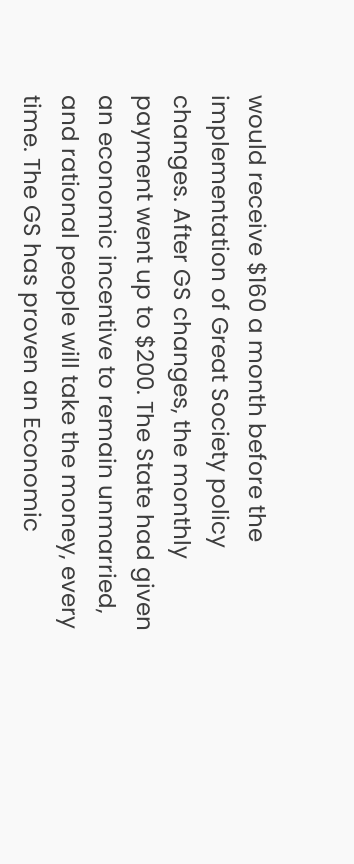would receive $160 a month before the implementation of Great Society policy changes. After GS changes, the monthly payment went up to $200. The State had given an economic incentive to remain unmarried, and rational people will take the money, every time. The GS has proven an Economic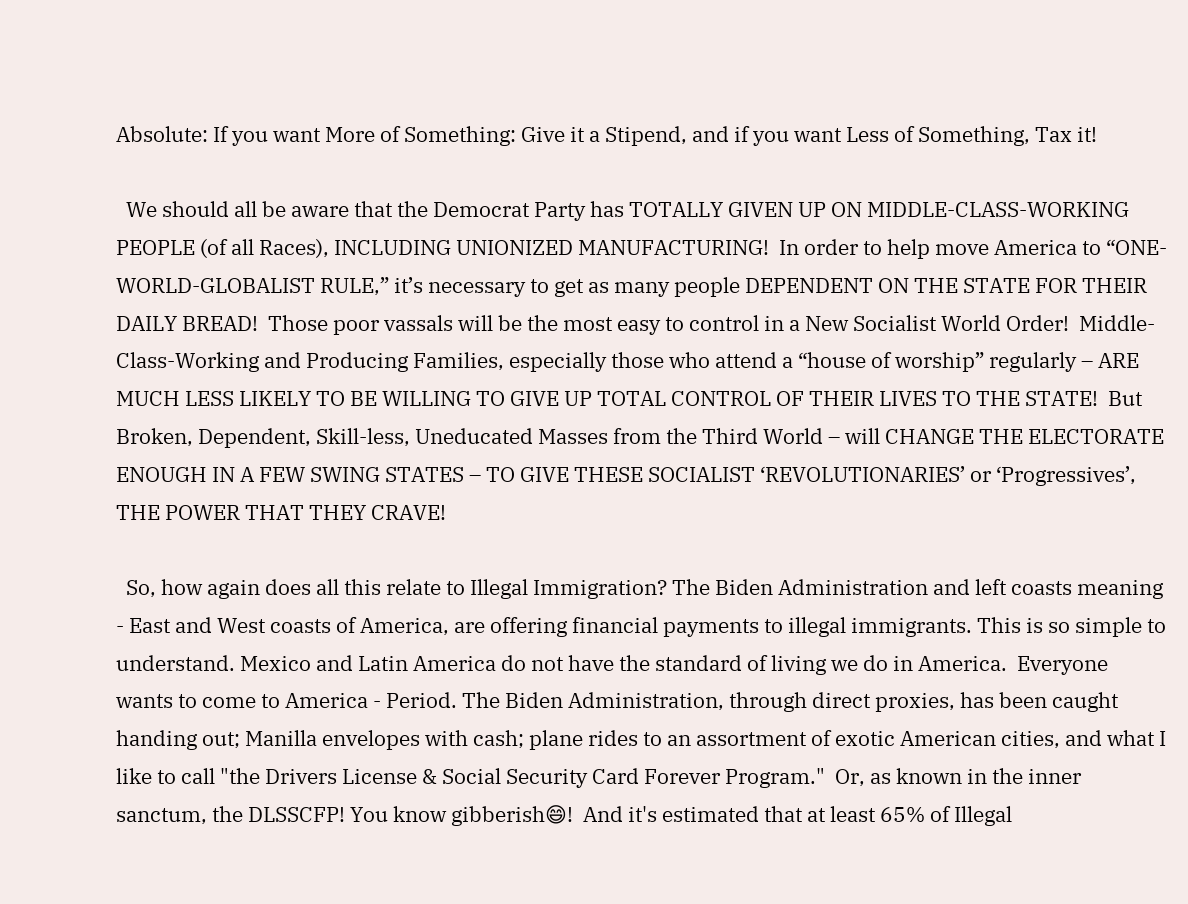Absolute: If you want More of Something: Give it a Stipend, and if you want Less of Something, Tax it!

  We should all be aware that the Democrat Party has TOTALLY GIVEN UP ON MIDDLE-CLASS-WORKING PEOPLE (of all Races), INCLUDING UNIONIZED MANUFACTURING!  In order to help move America to “ONE-WORLD-GLOBALIST RULE,” it’s necessary to get as many people DEPENDENT ON THE STATE FOR THEIR DAILY BREAD!  Those poor vassals will be the most easy to control in a New Socialist World Order!  Middle-Class-Working and Producing Families, especially those who attend a “house of worship” regularly – ARE MUCH LESS LIKELY TO BE WILLING TO GIVE UP TOTAL CONTROL OF THEIR LIVES TO THE STATE!  But Broken, Dependent, Skill-less, Uneducated Masses from the Third World – will CHANGE THE ELECTORATE ENOUGH IN A FEW SWING STATES – TO GIVE THESE SOCIALIST ‘REVOLUTIONARIES’ or ‘Progressives’, THE POWER THAT THEY CRAVE!

  So, how again does all this relate to Illegal Immigration? The Biden Administration and left coasts meaning - East and West coasts of America, are offering financial payments to illegal immigrants. This is so simple to understand. Mexico and Latin America do not have the standard of living we do in America.  Everyone wants to come to America - Period. The Biden Administration, through direct proxies, has been caught handing out; Manilla envelopes with cash; plane rides to an assortment of exotic American cities, and what I like to call "the Drivers License & Social Security Card Forever Program."  Or, as known in the inner sanctum, the DLSSCFP! You know gibberish😄!  And it's estimated that at least 65% of Illegal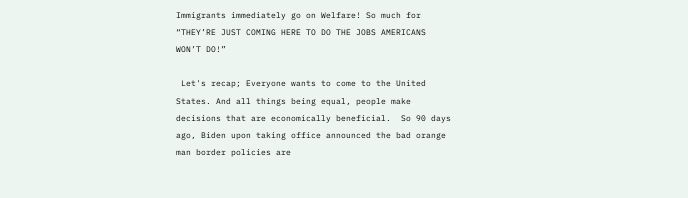Immigrants immediately go on Welfare! So much for “THEY’RE JUST COMING HERE TO DO THE JOBS AMERICANS WON’T DO!”

 Let's recap; Everyone wants to come to the United States. And all things being equal, people make decisions that are economically beneficial.  So 90 days ago, Biden upon taking office announced the bad orange man border policies are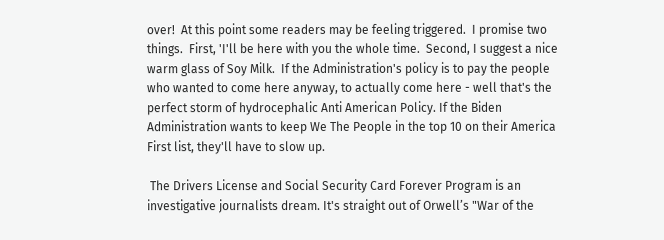over!  At this point some readers may be feeling triggered.  I promise two things.  First, 'I'll be here with you the whole time.  Second, I suggest a nice warm glass of Soy Milk.  If the Administration's policy is to pay the people who wanted to come here anyway, to actually come here - well that's the perfect storm of hydrocephalic Anti American Policy. If the Biden Administration wants to keep We The People in the top 10 on their America First list, they'll have to slow up.

 The Drivers License and Social Security Card Forever Program is an investigative journalists dream. It's straight out of Orwell’s "War of the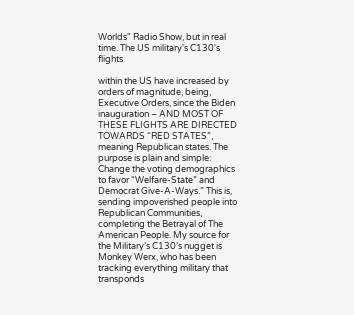Worlds" Radio Show, but in real time. The US military's C130's flights

within the US have increased by orders of magnitude, being, Executive Orders, since the Biden inauguration – AND MOST OF THESE FLIGHTS ARE DIRECTED TOWARDS “RED STATES”, meaning Republican states. The purpose is plain and simple: Change the voting demographics to favor “Welfare-State” and Democrat Give-A-Ways.” This is, sending impoverished people into Republican Communities, completing the Betrayal of The American People. My source for the Military’s C130’s nugget is Monkey Werx, who has been tracking everything military that transponds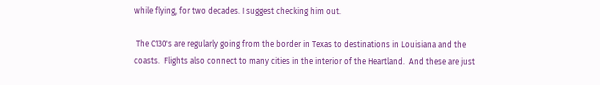while flying, for two decades. I suggest checking him out.

 The C130's are regularly going from the border in Texas to destinations in Louisiana and the coasts.  Flights also connect to many cities in the interior of the Heartland.  And these are just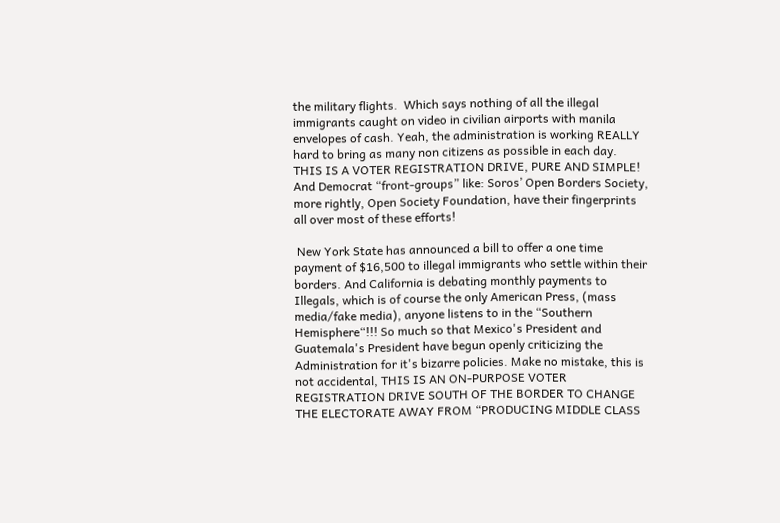the military flights.  Which says nothing of all the illegal immigrants caught on video in civilian airports with manila envelopes of cash. Yeah, the administration is working REALLY hard to bring as many non citizens as possible in each day.  THIS IS A VOTER REGISTRATION DRIVE, PURE AND SIMPLE!  And Democrat “front-groups” like: Soros’ Open Borders Society, more rightly, Open Society Foundation, have their fingerprints all over most of these efforts!

 New York State has announced a bill to offer a one time payment of $16,500 to illegal immigrants who settle within their borders. And California is debating monthly payments to Illegals, which is of course the only American Press, (mass media/fake media), anyone listens to in the “Southern Hemisphere“!!! So much so that Mexico's President and Guatemala's President have begun openly criticizing the Administration for it's bizarre policies. Make no mistake, this is not accidental, THIS IS AN ON-PURPOSE VOTER REGISTRATION DRIVE SOUTH OF THE BORDER TO CHANGE THE ELECTORATE AWAY FROM “PRODUCING MIDDLE CLASS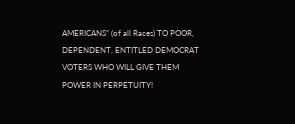AMERICANS” (of all Races) TO POOR, DEPENDENT, ENTITLED DEMOCRAT VOTERS WHO WILL GIVE THEM POWER IN PERPETUITY!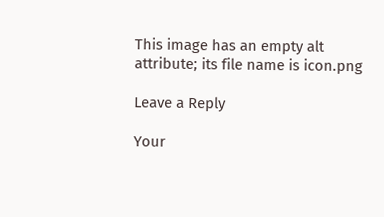This image has an empty alt attribute; its file name is icon.png

Leave a Reply

Your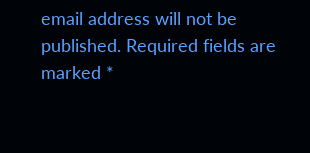email address will not be published. Required fields are marked *